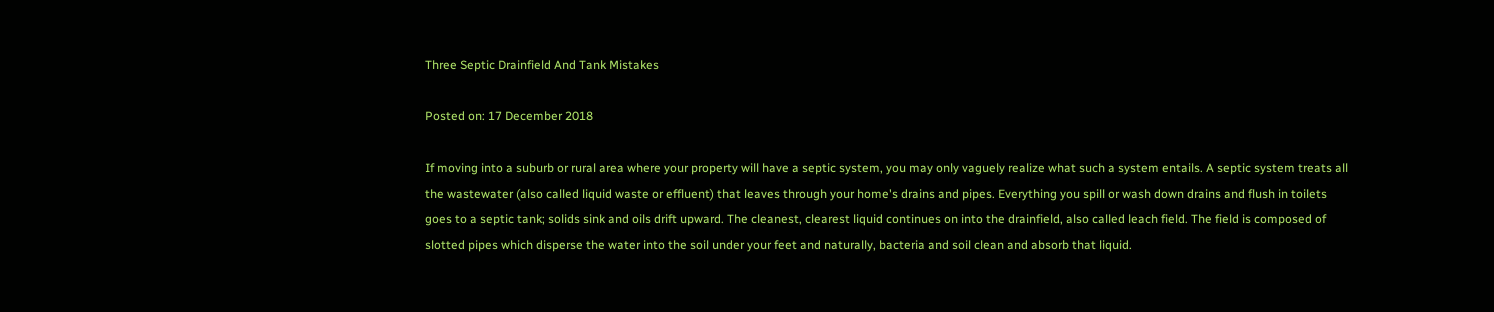Three Septic Drainfield And Tank Mistakes

Posted on: 17 December 2018

If moving into a suburb or rural area where your property will have a septic system, you may only vaguely realize what such a system entails. A septic system treats all the wastewater (also called liquid waste or effluent) that leaves through your home's drains and pipes. Everything you spill or wash down drains and flush in toilets goes to a septic tank; solids sink and oils drift upward. The cleanest, clearest liquid continues on into the drainfield, also called leach field. The field is composed of slotted pipes which disperse the water into the soil under your feet and naturally, bacteria and soil clean and absorb that liquid.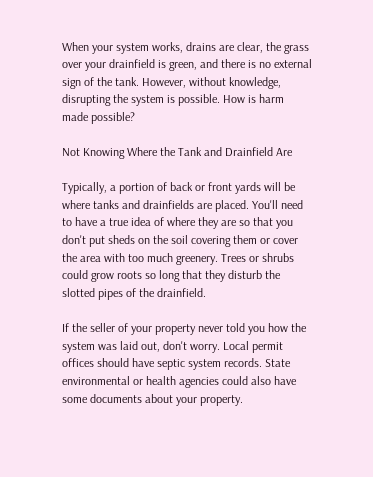When your system works, drains are clear, the grass over your drainfield is green, and there is no external sign of the tank. However, without knowledge, disrupting the system is possible. How is harm made possible?

Not Knowing Where the Tank and Drainfield Are

Typically, a portion of back or front yards will be where tanks and drainfields are placed. You'll need to have a true idea of where they are so that you don't put sheds on the soil covering them or cover the area with too much greenery. Trees or shrubs could grow roots so long that they disturb the slotted pipes of the drainfield.

If the seller of your property never told you how the system was laid out, don't worry. Local permit offices should have septic system records. State environmental or health agencies could also have some documents about your property.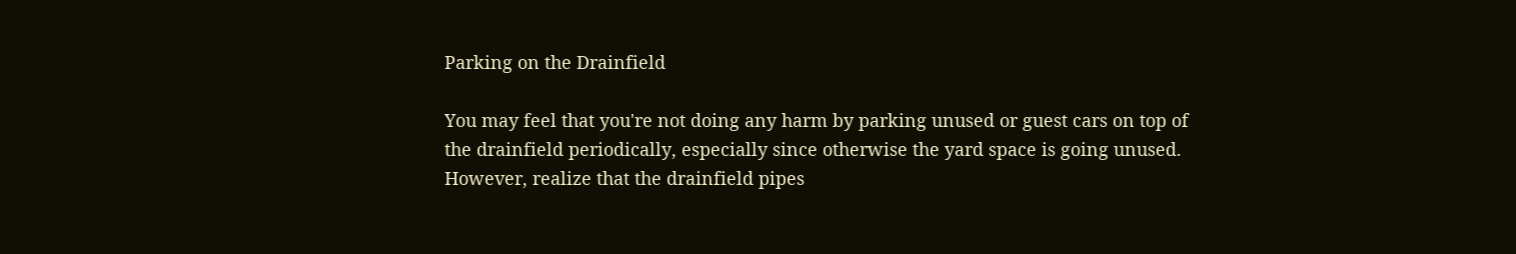Parking on the Drainfield

You may feel that you're not doing any harm by parking unused or guest cars on top of the drainfield periodically, especially since otherwise the yard space is going unused. However, realize that the drainfield pipes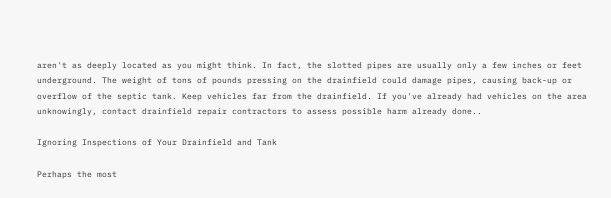aren't as deeply located as you might think. In fact, the slotted pipes are usually only a few inches or feet underground. The weight of tons of pounds pressing on the drainfield could damage pipes, causing back-up or overflow of the septic tank. Keep vehicles far from the drainfield. If you've already had vehicles on the area unknowingly, contact drainfield repair contractors to assess possible harm already done..

Ignoring Inspections of Your Drainfield and Tank

Perhaps the most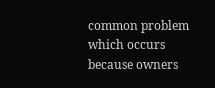common problem which occurs because owners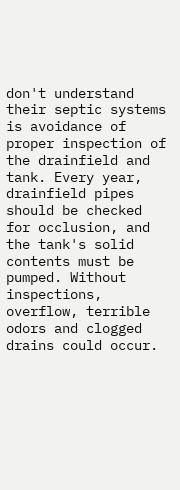don't understand their septic systems is avoidance of proper inspection of the drainfield and tank. Every year, drainfield pipes should be checked for occlusion, and the tank's solid contents must be pumped. Without inspections, overflow, terrible odors and clogged drains could occur.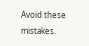Avoid these mistakes.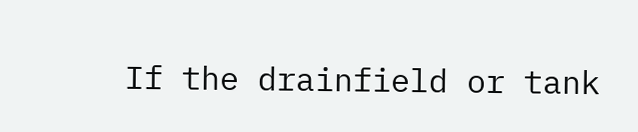If the drainfield or tank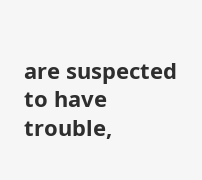are suspected to have trouble,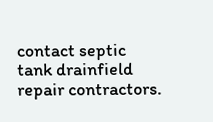contact septic tank drainfield repair contractors.